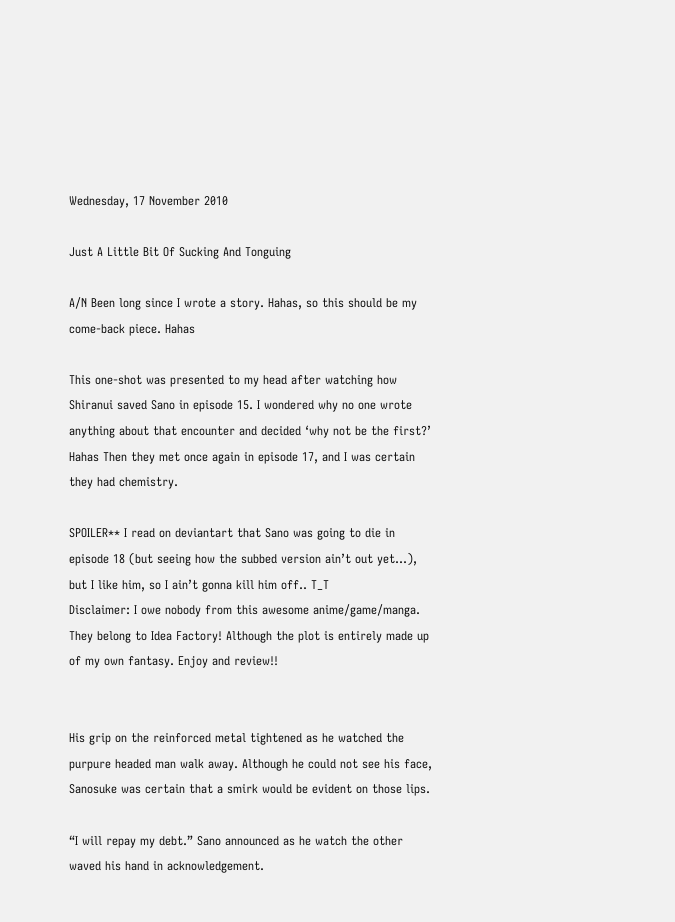Wednesday, 17 November 2010

Just A Little Bit Of Sucking And Tonguing

A/N Been long since I wrote a story. Hahas, so this should be my come-back piece. Hahas

This one-shot was presented to my head after watching how Shiranui saved Sano in episode 15. I wondered why no one wrote anything about that encounter and decided ‘why not be the first?’ Hahas Then they met once again in episode 17, and I was certain they had chemistry.

SPOILER** I read on deviantart that Sano was going to die in episode 18 (but seeing how the subbed version ain’t out yet…), but I like him, so I ain’t gonna kill him off.. T_T
Disclaimer: I owe nobody from this awesome anime/game/manga. They belong to Idea Factory! Although the plot is entirely made up of my own fantasy. Enjoy and review!!


His grip on the reinforced metal tightened as he watched the purpure headed man walk away. Although he could not see his face, Sanosuke was certain that a smirk would be evident on those lips.

“I will repay my debt.” Sano announced as he watch the other waved his hand in acknowledgement.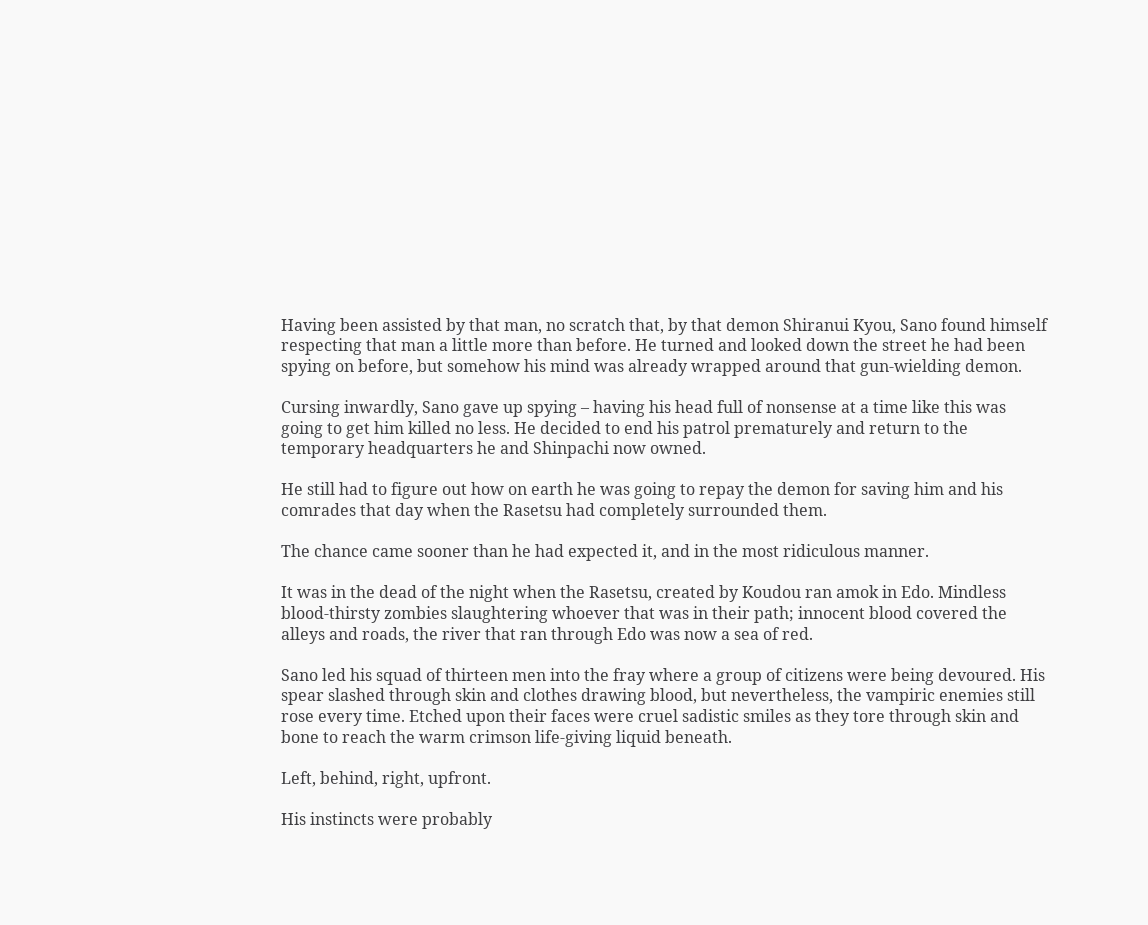Having been assisted by that man, no scratch that, by that demon Shiranui Kyou, Sano found himself respecting that man a little more than before. He turned and looked down the street he had been spying on before, but somehow his mind was already wrapped around that gun-wielding demon.

Cursing inwardly, Sano gave up spying – having his head full of nonsense at a time like this was going to get him killed no less. He decided to end his patrol prematurely and return to the temporary headquarters he and Shinpachi now owned.

He still had to figure out how on earth he was going to repay the demon for saving him and his comrades that day when the Rasetsu had completely surrounded them.

The chance came sooner than he had expected it, and in the most ridiculous manner.

It was in the dead of the night when the Rasetsu, created by Koudou ran amok in Edo. Mindless blood-thirsty zombies slaughtering whoever that was in their path; innocent blood covered the alleys and roads, the river that ran through Edo was now a sea of red.

Sano led his squad of thirteen men into the fray where a group of citizens were being devoured. His spear slashed through skin and clothes drawing blood, but nevertheless, the vampiric enemies still rose every time. Etched upon their faces were cruel sadistic smiles as they tore through skin and bone to reach the warm crimson life-giving liquid beneath.

Left, behind, right, upfront.

His instincts were probably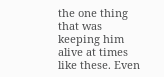the one thing that was keeping him alive at times like these. Even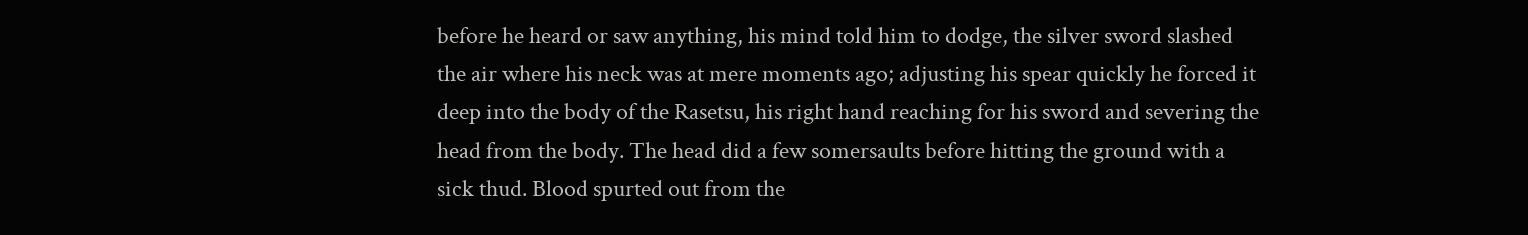before he heard or saw anything, his mind told him to dodge, the silver sword slashed the air where his neck was at mere moments ago; adjusting his spear quickly he forced it deep into the body of the Rasetsu, his right hand reaching for his sword and severing the head from the body. The head did a few somersaults before hitting the ground with a sick thud. Blood spurted out from the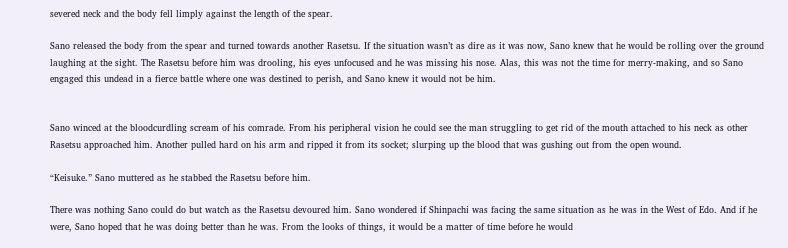severed neck and the body fell limply against the length of the spear.

Sano released the body from the spear and turned towards another Rasetsu. If the situation wasn’t as dire as it was now, Sano knew that he would be rolling over the ground laughing at the sight. The Rasetsu before him was drooling, his eyes unfocused and he was missing his nose. Alas, this was not the time for merry-making, and so Sano engaged this undead in a fierce battle where one was destined to perish, and Sano knew it would not be him.


Sano winced at the bloodcurdling scream of his comrade. From his peripheral vision he could see the man struggling to get rid of the mouth attached to his neck as other Rasetsu approached him. Another pulled hard on his arm and ripped it from its socket; slurping up the blood that was gushing out from the open wound.

“Keisuke.” Sano muttered as he stabbed the Rasetsu before him.

There was nothing Sano could do but watch as the Rasetsu devoured him. Sano wondered if Shinpachi was facing the same situation as he was in the West of Edo. And if he were, Sano hoped that he was doing better than he was. From the looks of things, it would be a matter of time before he would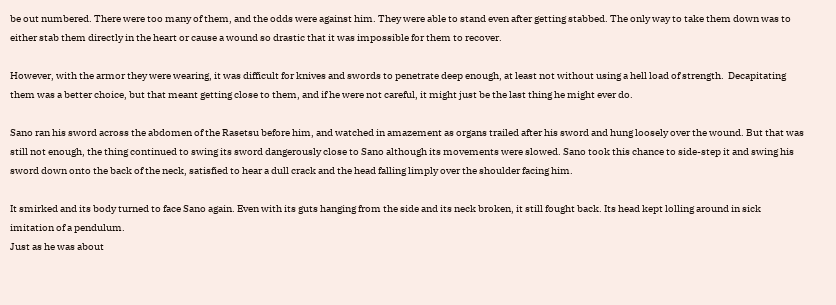be out numbered. There were too many of them, and the odds were against him. They were able to stand even after getting stabbed. The only way to take them down was to either stab them directly in the heart or cause a wound so drastic that it was impossible for them to recover.

However, with the armor they were wearing, it was difficult for knives and swords to penetrate deep enough, at least not without using a hell load of strength.  Decapitating them was a better choice, but that meant getting close to them, and if he were not careful, it might just be the last thing he might ever do.

Sano ran his sword across the abdomen of the Rasetsu before him, and watched in amazement as organs trailed after his sword and hung loosely over the wound. But that was still not enough, the thing continued to swing its sword dangerously close to Sano although its movements were slowed. Sano took this chance to side-step it and swing his sword down onto the back of the neck, satisfied to hear a dull crack and the head falling limply over the shoulder facing him.

It smirked and its body turned to face Sano again. Even with its guts hanging from the side and its neck broken, it still fought back. Its head kept lolling around in sick imitation of a pendulum.
Just as he was about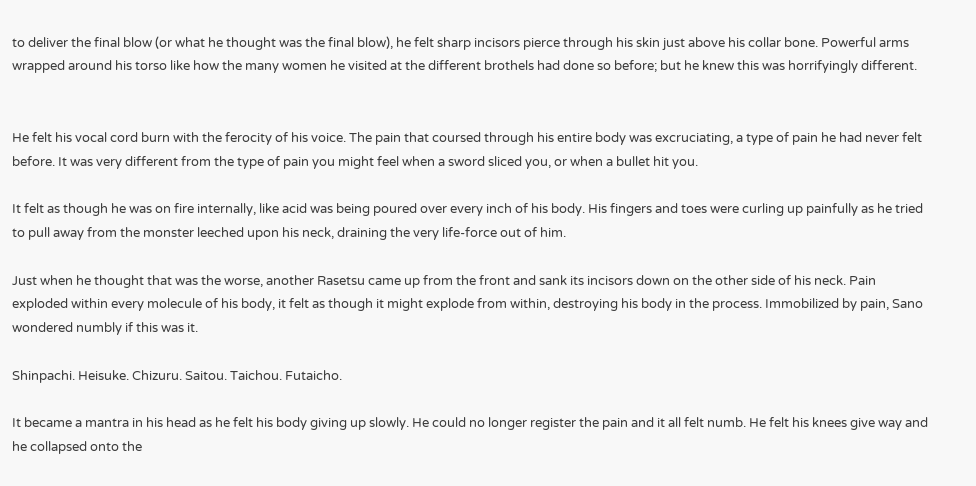to deliver the final blow (or what he thought was the final blow), he felt sharp incisors pierce through his skin just above his collar bone. Powerful arms wrapped around his torso like how the many women he visited at the different brothels had done so before; but he knew this was horrifyingly different.


He felt his vocal cord burn with the ferocity of his voice. The pain that coursed through his entire body was excruciating, a type of pain he had never felt before. It was very different from the type of pain you might feel when a sword sliced you, or when a bullet hit you.

It felt as though he was on fire internally, like acid was being poured over every inch of his body. His fingers and toes were curling up painfully as he tried to pull away from the monster leeched upon his neck, draining the very life-force out of him.

Just when he thought that was the worse, another Rasetsu came up from the front and sank its incisors down on the other side of his neck. Pain exploded within every molecule of his body, it felt as though it might explode from within, destroying his body in the process. Immobilized by pain, Sano wondered numbly if this was it.

Shinpachi. Heisuke. Chizuru. Saitou. Taichou. Futaicho.

It became a mantra in his head as he felt his body giving up slowly. He could no longer register the pain and it all felt numb. He felt his knees give way and he collapsed onto the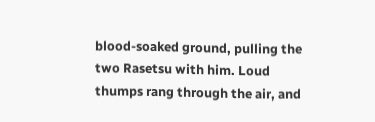blood-soaked ground, pulling the two Rasetsu with him. Loud thumps rang through the air, and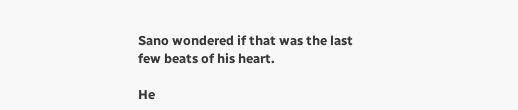Sano wondered if that was the last few beats of his heart.

He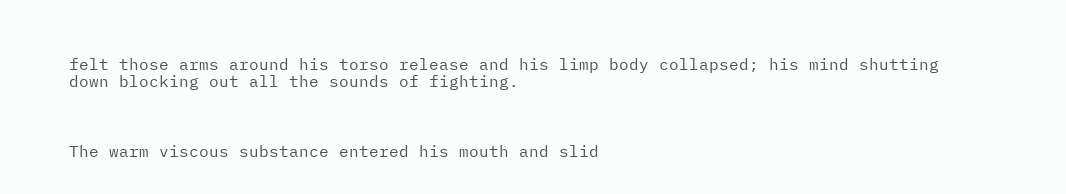felt those arms around his torso release and his limp body collapsed; his mind shutting down blocking out all the sounds of fighting.



The warm viscous substance entered his mouth and slid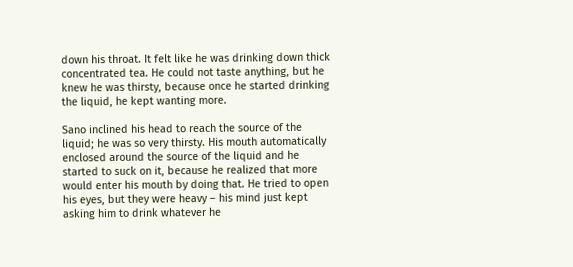down his throat. It felt like he was drinking down thick concentrated tea. He could not taste anything, but he knew he was thirsty, because once he started drinking the liquid, he kept wanting more.

Sano inclined his head to reach the source of the liquid; he was so very thirsty. His mouth automatically enclosed around the source of the liquid and he started to suck on it, because he realized that more would enter his mouth by doing that. He tried to open his eyes, but they were heavy – his mind just kept asking him to drink whatever he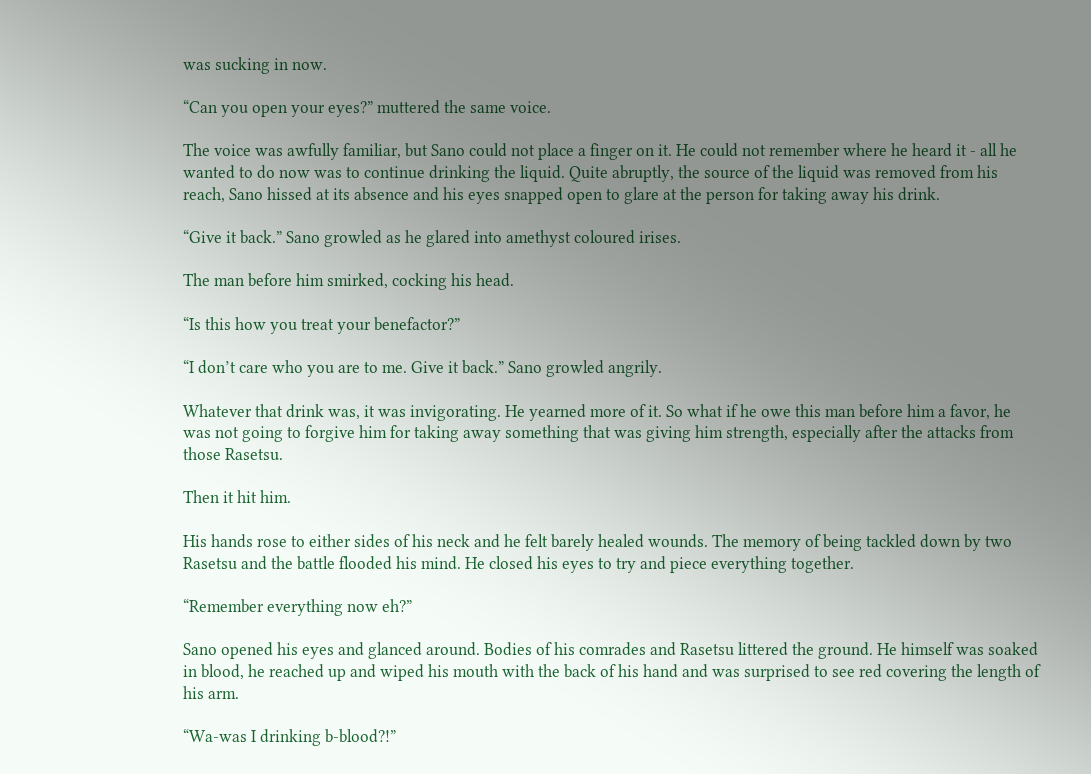was sucking in now.

“Can you open your eyes?” muttered the same voice.

The voice was awfully familiar, but Sano could not place a finger on it. He could not remember where he heard it - all he wanted to do now was to continue drinking the liquid. Quite abruptly, the source of the liquid was removed from his reach, Sano hissed at its absence and his eyes snapped open to glare at the person for taking away his drink.

“Give it back.” Sano growled as he glared into amethyst coloured irises.

The man before him smirked, cocking his head.

“Is this how you treat your benefactor?”

“I don’t care who you are to me. Give it back.” Sano growled angrily.

Whatever that drink was, it was invigorating. He yearned more of it. So what if he owe this man before him a favor, he was not going to forgive him for taking away something that was giving him strength, especially after the attacks from those Rasetsu.

Then it hit him.

His hands rose to either sides of his neck and he felt barely healed wounds. The memory of being tackled down by two Rasetsu and the battle flooded his mind. He closed his eyes to try and piece everything together.

“Remember everything now eh?”

Sano opened his eyes and glanced around. Bodies of his comrades and Rasetsu littered the ground. He himself was soaked in blood, he reached up and wiped his mouth with the back of his hand and was surprised to see red covering the length of his arm.

“Wa-was I drinking b-blood?!”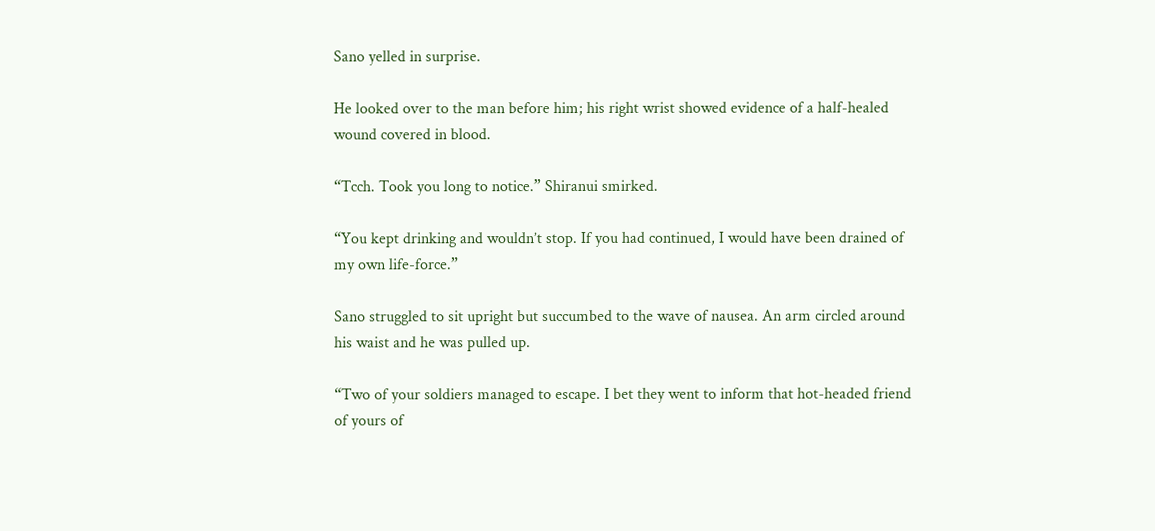Sano yelled in surprise.

He looked over to the man before him; his right wrist showed evidence of a half-healed wound covered in blood.

“Tcch. Took you long to notice.” Shiranui smirked.

“You kept drinking and wouldn’t stop. If you had continued, I would have been drained of my own life-force.”

Sano struggled to sit upright but succumbed to the wave of nausea. An arm circled around his waist and he was pulled up.

“Two of your soldiers managed to escape. I bet they went to inform that hot-headed friend of yours of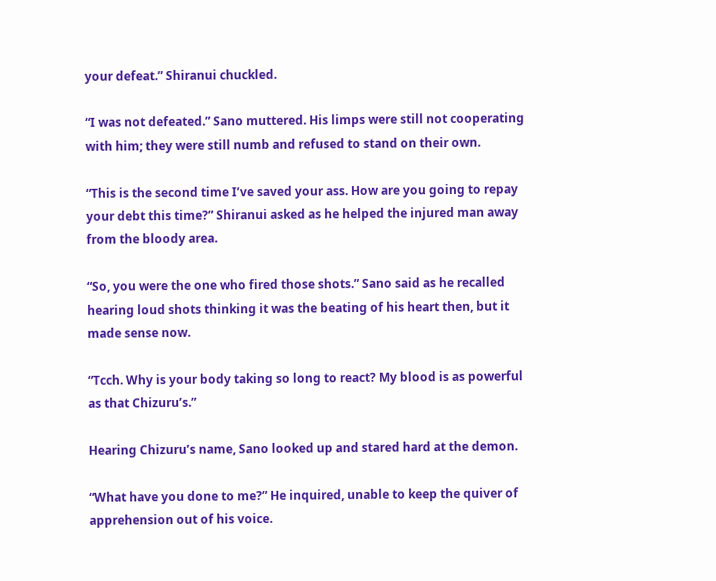your defeat.” Shiranui chuckled.

“I was not defeated.” Sano muttered. His limps were still not cooperating with him; they were still numb and refused to stand on their own.

“This is the second time I’ve saved your ass. How are you going to repay your debt this time?” Shiranui asked as he helped the injured man away from the bloody area.

“So, you were the one who fired those shots.” Sano said as he recalled hearing loud shots thinking it was the beating of his heart then, but it made sense now.

“Tcch. Why is your body taking so long to react? My blood is as powerful as that Chizuru’s.”

Hearing Chizuru’s name, Sano looked up and stared hard at the demon.

“What have you done to me?” He inquired, unable to keep the quiver of apprehension out of his voice.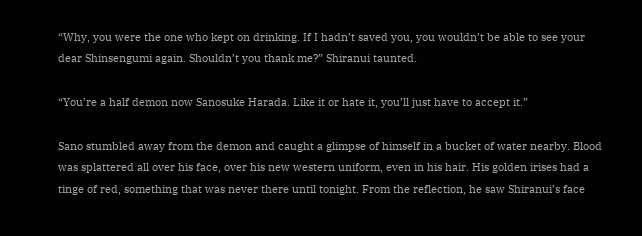“Why, you were the one who kept on drinking. If I hadn’t saved you, you wouldn’t be able to see your dear Shinsengumi again. Shouldn’t you thank me?” Shiranui taunted.

“You’re a half demon now Sanosuke Harada. Like it or hate it, you’ll just have to accept it.”

Sano stumbled away from the demon and caught a glimpse of himself in a bucket of water nearby. Blood was splattered all over his face, over his new western uniform, even in his hair. His golden irises had a tinge of red, something that was never there until tonight. From the reflection, he saw Shiranui’s face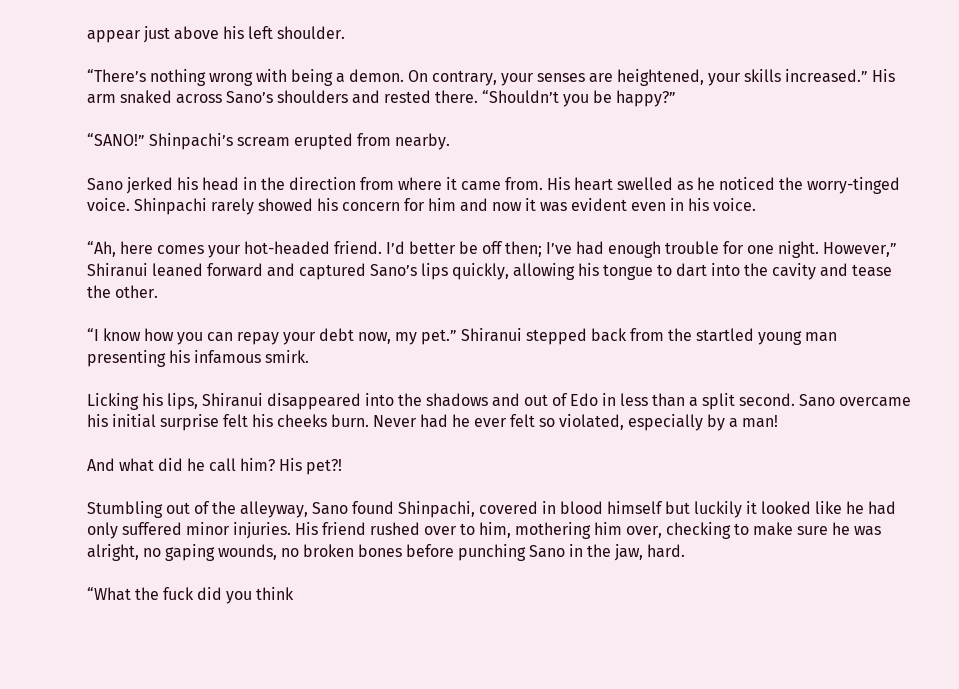appear just above his left shoulder.

“There’s nothing wrong with being a demon. On contrary, your senses are heightened, your skills increased.” His arm snaked across Sano’s shoulders and rested there. “Shouldn’t you be happy?”

“SANO!” Shinpachi’s scream erupted from nearby.

Sano jerked his head in the direction from where it came from. His heart swelled as he noticed the worry-tinged voice. Shinpachi rarely showed his concern for him and now it was evident even in his voice.

“Ah, here comes your hot-headed friend. I’d better be off then; I’ve had enough trouble for one night. However,” Shiranui leaned forward and captured Sano’s lips quickly, allowing his tongue to dart into the cavity and tease the other.

“I know how you can repay your debt now, my pet.” Shiranui stepped back from the startled young man presenting his infamous smirk.

Licking his lips, Shiranui disappeared into the shadows and out of Edo in less than a split second. Sano overcame his initial surprise felt his cheeks burn. Never had he ever felt so violated, especially by a man!

And what did he call him? His pet?!

Stumbling out of the alleyway, Sano found Shinpachi, covered in blood himself but luckily it looked like he had only suffered minor injuries. His friend rushed over to him, mothering him over, checking to make sure he was alright, no gaping wounds, no broken bones before punching Sano in the jaw, hard.

“What the fuck did you think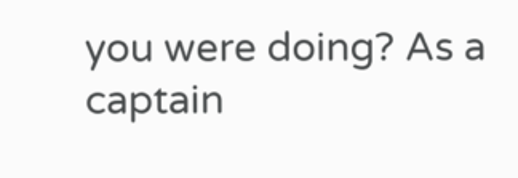you were doing? As a captain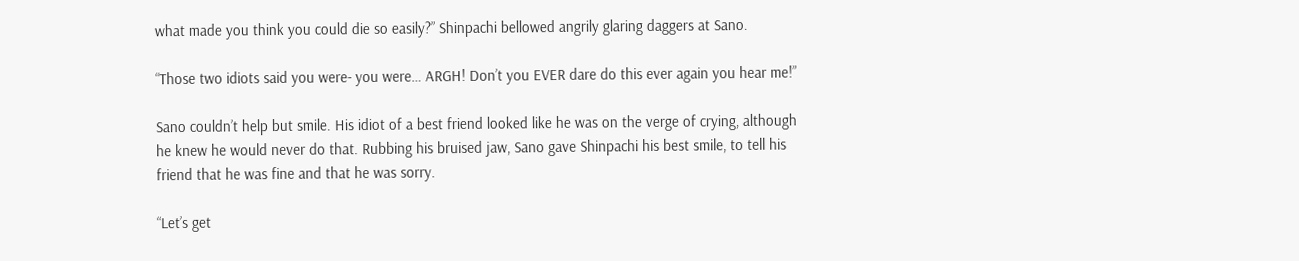what made you think you could die so easily?” Shinpachi bellowed angrily glaring daggers at Sano.

“Those two idiots said you were- you were… ARGH! Don’t you EVER dare do this ever again you hear me!”

Sano couldn’t help but smile. His idiot of a best friend looked like he was on the verge of crying, although he knew he would never do that. Rubbing his bruised jaw, Sano gave Shinpachi his best smile, to tell his friend that he was fine and that he was sorry.

“Let’s get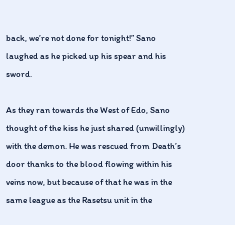back, we’re not done for tonight!” Sano laughed as he picked up his spear and his sword.

As they ran towards the West of Edo, Sano thought of the kiss he just shared (unwillingly) with the demon. He was rescued from Death’s door thanks to the blood flowing within his veins now, but because of that he was in the same league as the Rasetsu unit in the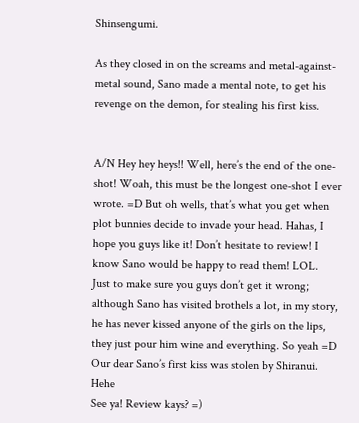Shinsengumi.

As they closed in on the screams and metal-against-metal sound, Sano made a mental note, to get his revenge on the demon, for stealing his first kiss.


A/N Hey hey heys!! Well, here’s the end of the one-shot! Woah, this must be the longest one-shot I ever wrote. =D But oh wells, that’s what you get when plot bunnies decide to invade your head. Hahas, I hope you guys like it! Don’t hesitate to review! I know Sano would be happy to read them! LOL.
Just to make sure you guys don’t get it wrong; although Sano has visited brothels a lot, in my story, he has never kissed anyone of the girls on the lips, they just pour him wine and everything. So yeah =D Our dear Sano’s first kiss was stolen by Shiranui. Hehe
See ya! Review kays? =)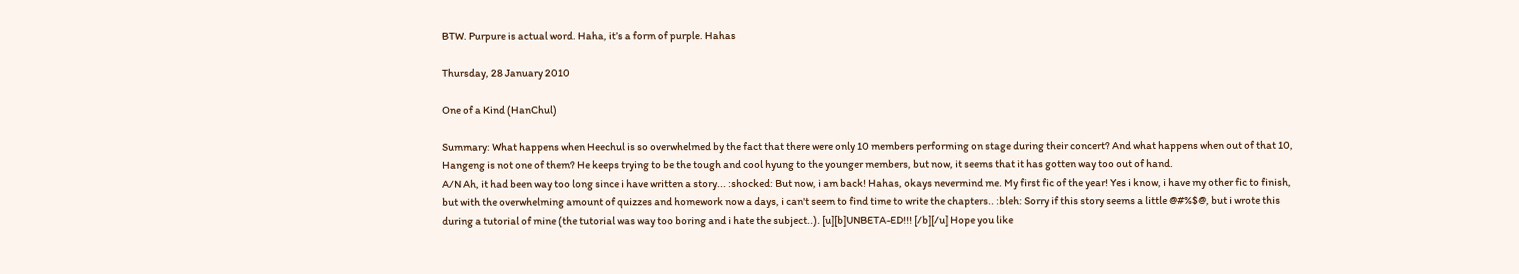BTW. Purpure is actual word. Haha, it’s a form of purple. Hahas

Thursday, 28 January 2010

One of a Kind (HanChul)

Summary: What happens when Heechul is so overwhelmed by the fact that there were only 10 members performing on stage during their concert? And what happens when out of that 10, Hangeng is not one of them? He keeps trying to be the tough and cool hyung to the younger members, but now, it seems that it has gotten way too out of hand.
A/N Ah, it had been way too long since i have written a story... :shocked: But now, i am back! Hahas, okays nevermind me. My first fic of the year! Yes i know, i have my other fic to finish, but with the overwhelming amount of quizzes and homework now a days, i can't seem to find time to write the chapters.. :bleh: Sorry if this story seems a little @#%$@, but i wrote this during a tutorial of mine (the tutorial was way too boring and i hate the subject..). [u][b]UNBETA-ED!!! [/b][/u] Hope you like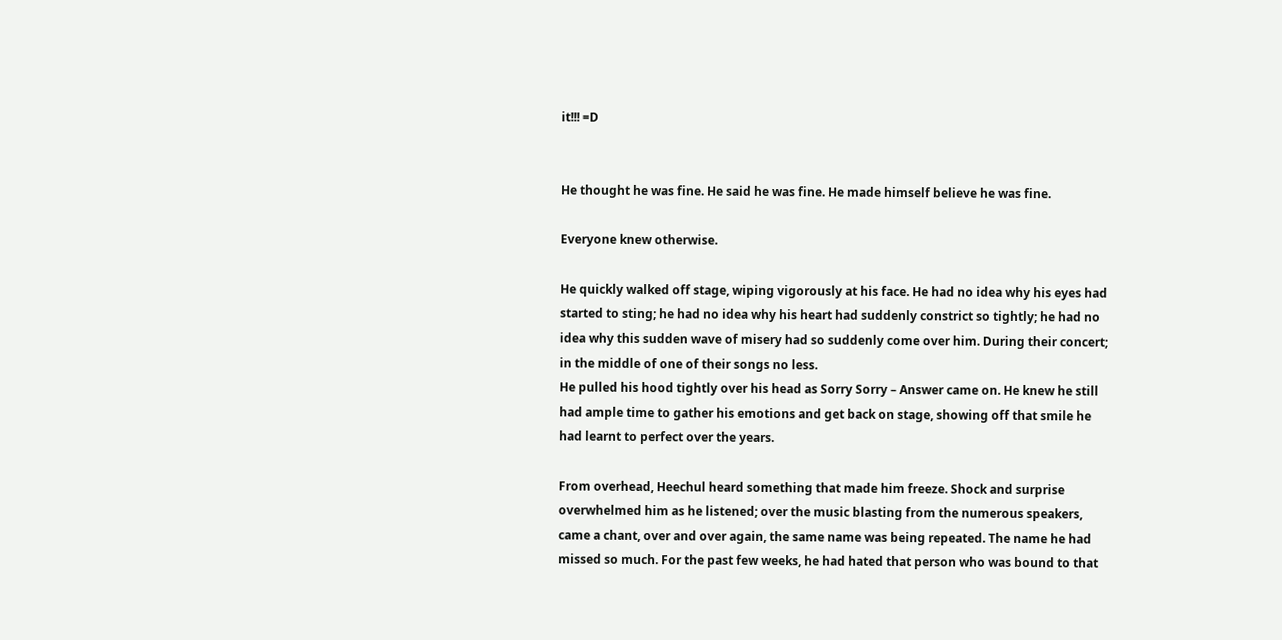it!!! =D


He thought he was fine. He said he was fine. He made himself believe he was fine.

Everyone knew otherwise.

He quickly walked off stage, wiping vigorously at his face. He had no idea why his eyes had started to sting; he had no idea why his heart had suddenly constrict so tightly; he had no idea why this sudden wave of misery had so suddenly come over him. During their concert; in the middle of one of their songs no less.
He pulled his hood tightly over his head as Sorry Sorry – Answer came on. He knew he still had ample time to gather his emotions and get back on stage, showing off that smile he had learnt to perfect over the years.

From overhead, Heechul heard something that made him freeze. Shock and surprise overwhelmed him as he listened; over the music blasting from the numerous speakers, came a chant, over and over again, the same name was being repeated. The name he had missed so much. For the past few weeks, he had hated that person who was bound to that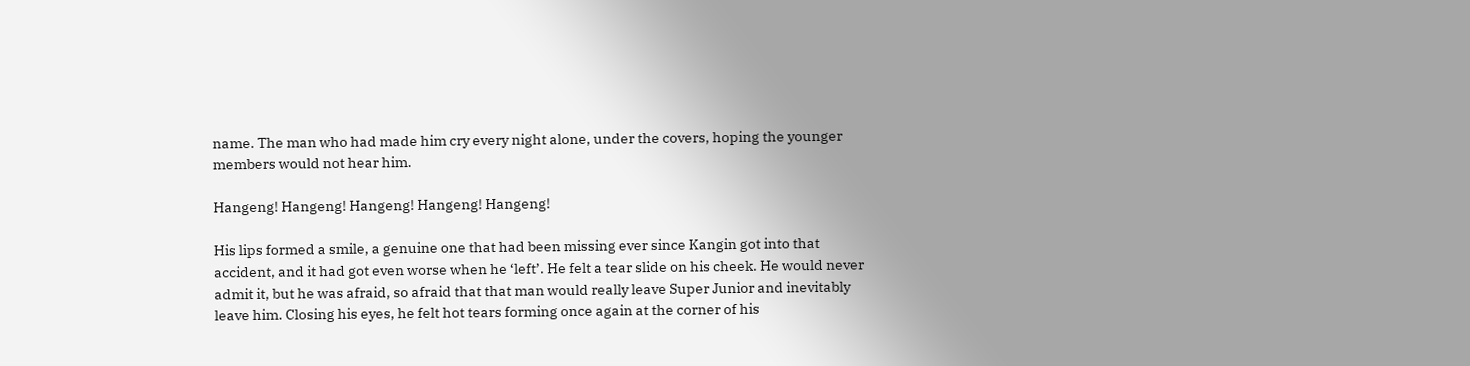name. The man who had made him cry every night alone, under the covers, hoping the younger members would not hear him.

Hangeng! Hangeng! Hangeng! Hangeng! Hangeng!

His lips formed a smile, a genuine one that had been missing ever since Kangin got into that accident, and it had got even worse when he ‘left’. He felt a tear slide on his cheek. He would never admit it, but he was afraid, so afraid that that man would really leave Super Junior and inevitably leave him. Closing his eyes, he felt hot tears forming once again at the corner of his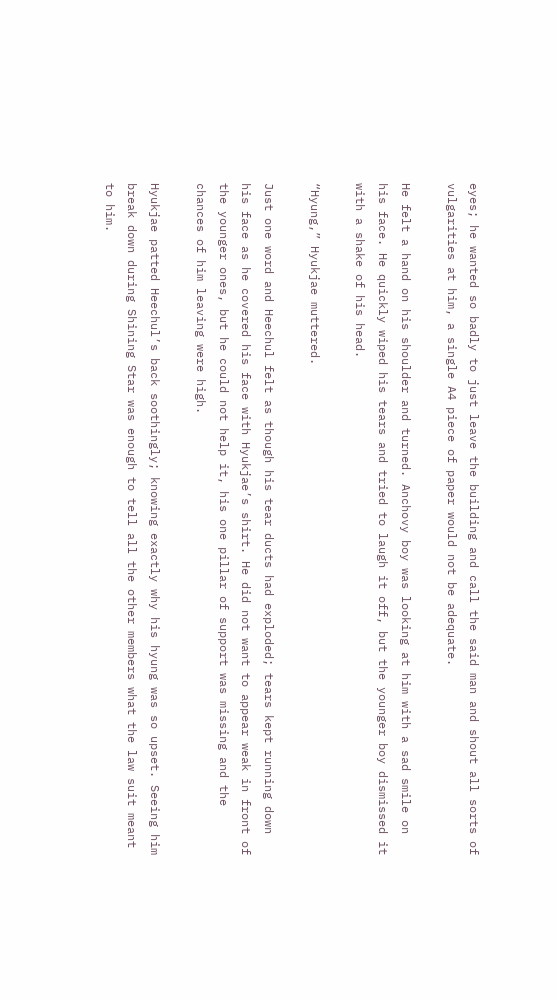eyes; he wanted so badly to just leave the building and call the said man and shout all sorts of vulgarities at him, a single A4 piece of paper would not be adequate.

He felt a hand on his shoulder and turned. Anchovy boy was looking at him with a sad smile on his face. He quickly wiped his tears and tried to laugh it off, but the younger boy dismissed it with a shake of his head.

“Hyung,” Hyukjae muttered.

Just one word and Heechul felt as though his tear ducts had exploded; tears kept running down his face as he covered his face with Hyukjae’s shirt. He did not want to appear weak in front of the younger ones, but he could not help it, his one pillar of support was missing and the chances of him leaving were high.

Hyukjae patted Heechul’s back soothingly; knowing exactly why his hyung was so upset. Seeing him break down during Shining Star was enough to tell all the other members what the law suit meant to him.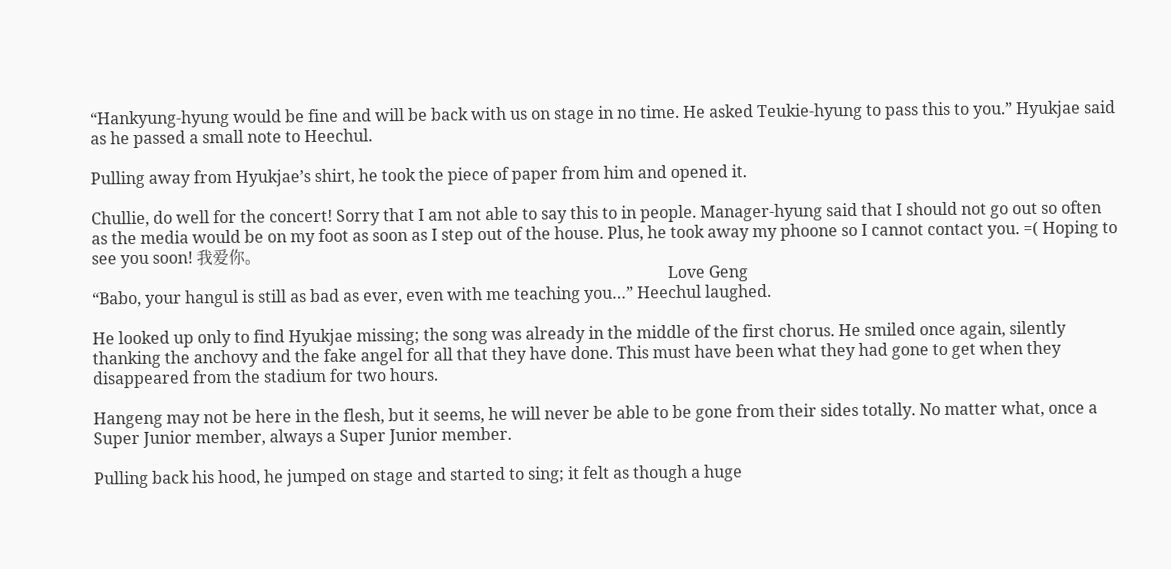“Hankyung-hyung would be fine and will be back with us on stage in no time. He asked Teukie-hyung to pass this to you.” Hyukjae said as he passed a small note to Heechul.

Pulling away from Hyukjae’s shirt, he took the piece of paper from him and opened it.

Chullie, do well for the concert! Sorry that I am not able to say this to in people. Manager-hyung said that I should not go out so often as the media would be on my foot as soon as I step out of the house. Plus, he took away my phoone so I cannot contact you. =( Hoping to see you soon! 我爱你。
                                                                                                                                                Love Geng
“Babo, your hangul is still as bad as ever, even with me teaching you…” Heechul laughed.

He looked up only to find Hyukjae missing; the song was already in the middle of the first chorus. He smiled once again, silently thanking the anchovy and the fake angel for all that they have done. This must have been what they had gone to get when they disappeared from the stadium for two hours.

Hangeng may not be here in the flesh, but it seems, he will never be able to be gone from their sides totally. No matter what, once a Super Junior member, always a Super Junior member.

Pulling back his hood, he jumped on stage and started to sing; it felt as though a huge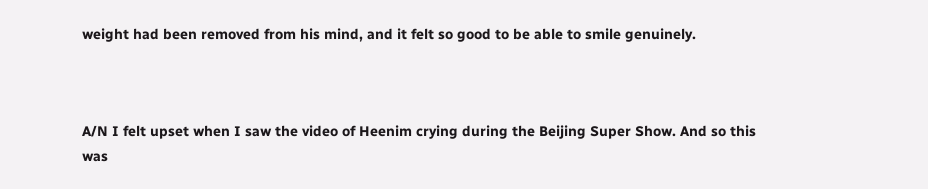weight had been removed from his mind, and it felt so good to be able to smile genuinely.



A/N I felt upset when I saw the video of Heenim crying during the Beijing Super Show. And so this was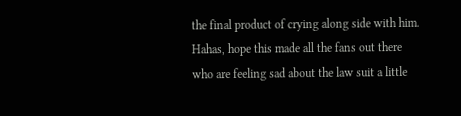the final product of crying along side with him. Hahas, hope this made all the fans out there who are feeling sad about the law suit a little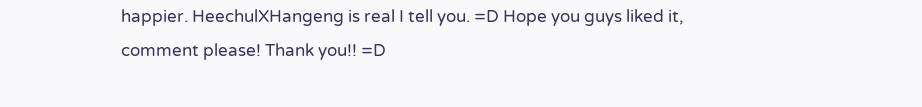happier. HeechulXHangeng is real I tell you. =D Hope you guys liked it, comment please! Thank you!! =D